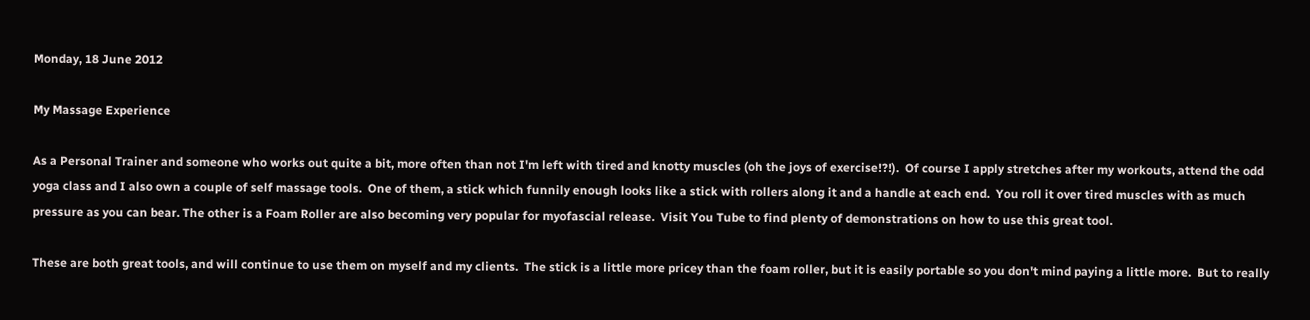Monday, 18 June 2012

My Massage Experience

As a Personal Trainer and someone who works out quite a bit, more often than not I'm left with tired and knotty muscles (oh the joys of exercise!?!).  Of course I apply stretches after my workouts, attend the odd yoga class and I also own a couple of self massage tools.  One of them, a stick which funnily enough looks like a stick with rollers along it and a handle at each end.  You roll it over tired muscles with as much pressure as you can bear. The other is a Foam Roller are also becoming very popular for myofascial release.  Visit You Tube to find plenty of demonstrations on how to use this great tool.

These are both great tools, and will continue to use them on myself and my clients.  The stick is a little more pricey than the foam roller, but it is easily portable so you don't mind paying a little more.  But to really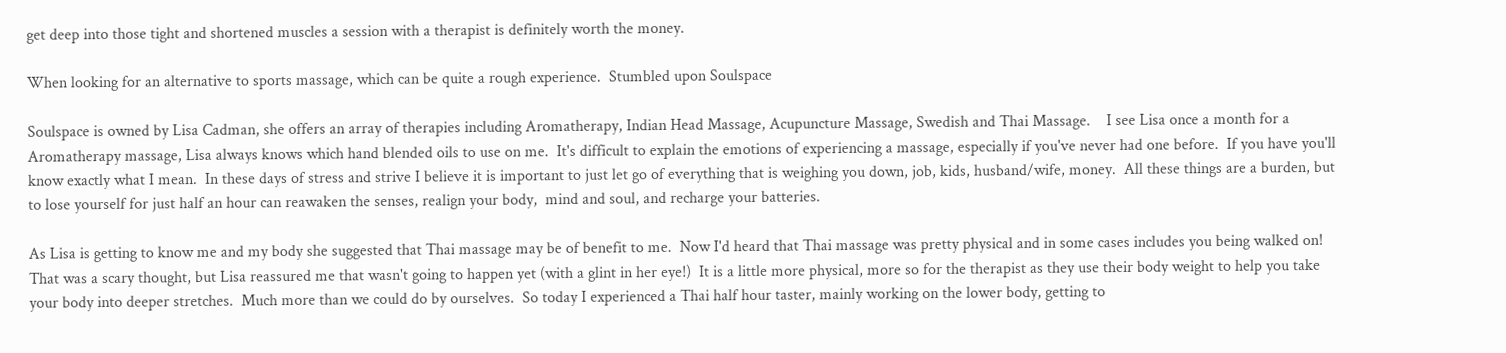get deep into those tight and shortened muscles a session with a therapist is definitely worth the money.

When looking for an alternative to sports massage, which can be quite a rough experience.  Stumbled upon Soulspace

Soulspace is owned by Lisa Cadman, she offers an array of therapies including Aromatherapy, Indian Head Massage, Acupuncture Massage, Swedish and Thai Massage.    I see Lisa once a month for a Aromatherapy massage, Lisa always knows which hand blended oils to use on me.  It's difficult to explain the emotions of experiencing a massage, especially if you've never had one before.  If you have you'll know exactly what I mean.  In these days of stress and strive I believe it is important to just let go of everything that is weighing you down, job, kids, husband/wife, money.  All these things are a burden, but to lose yourself for just half an hour can reawaken the senses, realign your body,  mind and soul, and recharge your batteries.

As Lisa is getting to know me and my body she suggested that Thai massage may be of benefit to me.  Now I'd heard that Thai massage was pretty physical and in some cases includes you being walked on!  That was a scary thought, but Lisa reassured me that wasn't going to happen yet (with a glint in her eye!)  It is a little more physical, more so for the therapist as they use their body weight to help you take your body into deeper stretches.  Much more than we could do by ourselves.  So today I experienced a Thai half hour taster, mainly working on the lower body, getting to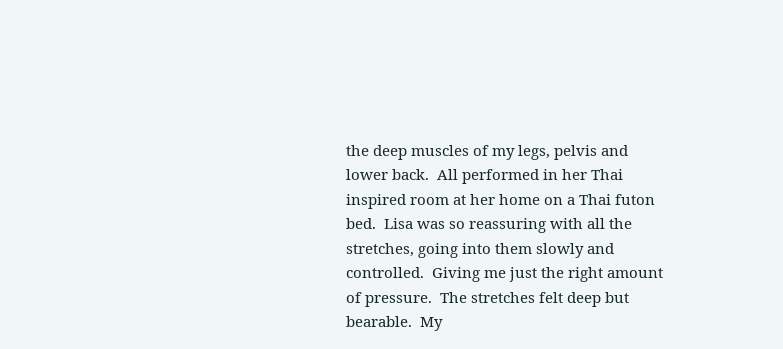the deep muscles of my legs, pelvis and lower back.  All performed in her Thai inspired room at her home on a Thai futon bed.  Lisa was so reassuring with all the stretches, going into them slowly and controlled.  Giving me just the right amount of pressure.  The stretches felt deep but bearable.  My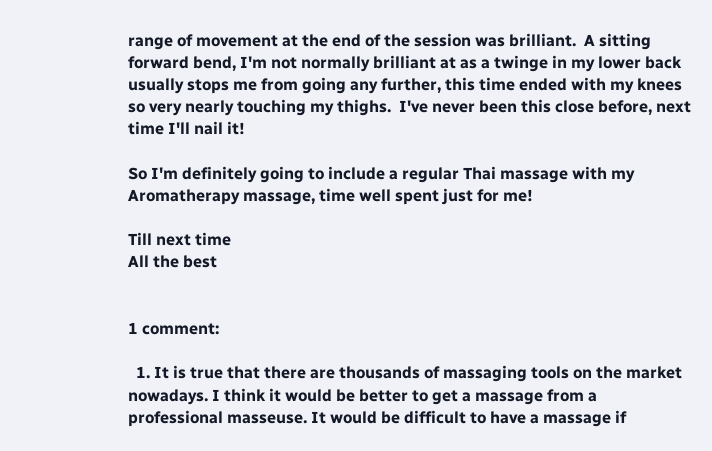range of movement at the end of the session was brilliant.  A sitting forward bend, I'm not normally brilliant at as a twinge in my lower back usually stops me from going any further, this time ended with my knees so very nearly touching my thighs.  I've never been this close before, next time I'll nail it!

So I'm definitely going to include a regular Thai massage with my Aromatherapy massage, time well spent just for me!

Till next time
All the best


1 comment:

  1. It is true that there are thousands of massaging tools on the market nowadays. I think it would be better to get a massage from a professional masseuse. It would be difficult to have a massage if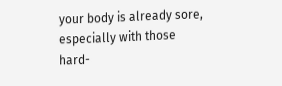your body is already sore, especially with those hard-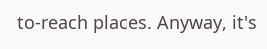to-reach places. Anyway, it's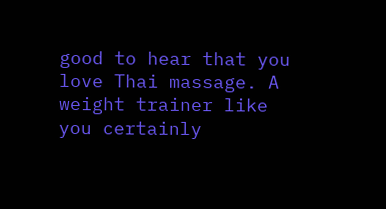good to hear that you love Thai massage. A weight trainer like you certainly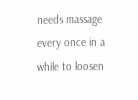needs massage every once in a while to loosen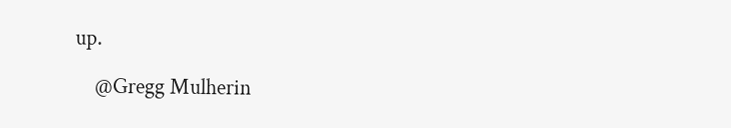up.

    @Gregg Mulherin